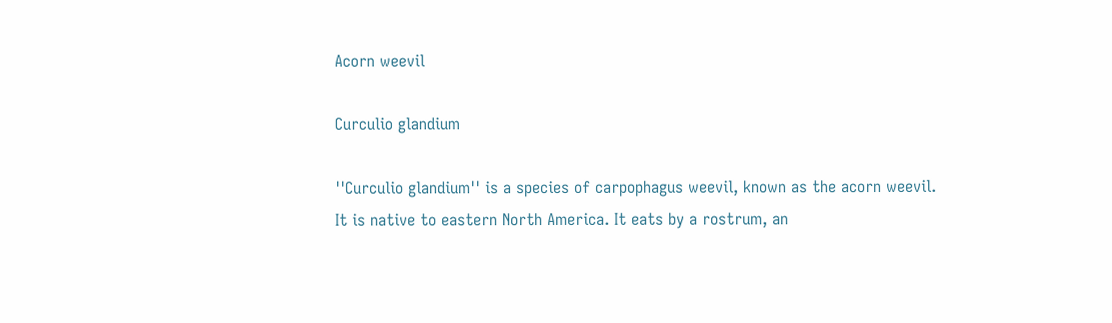Acorn weevil

Curculio glandium

''Curculio glandium'' is a species of carpophagus weevil, known as the acorn weevil. It is native to eastern North America. It eats by a rostrum, an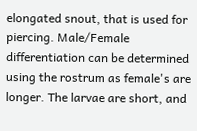elongated snout, that is used for piercing. Male/Female differentiation can be determined using the rostrum as female's are longer. The larvae are short, and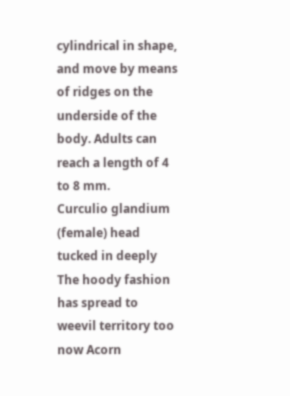cylindrical in shape, and move by means of ridges on the underside of the body. Adults can reach a length of 4 to 8 mm.
Curculio glandium (female) head tucked in deeply The hoody fashion has spread to weevil territory too now Acorn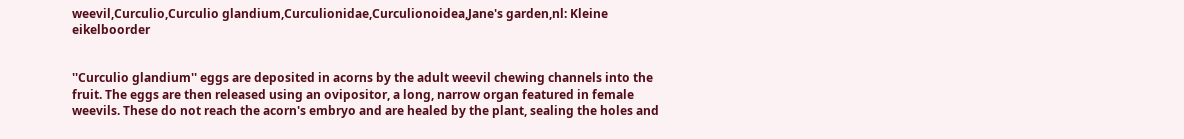weevil,Curculio,Curculio glandium,Curculionidae,Curculionoidea,Jane's garden,nl: Kleine eikelboorder


''Curculio glandium'' eggs are deposited in acorns by the adult weevil chewing channels into the fruit. The eggs are then released using an ovipositor, a long, narrow organ featured in female weevils. These do not reach the acorn's embryo and are healed by the plant, sealing the holes and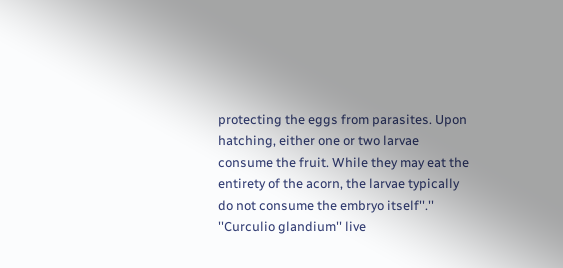protecting the eggs from parasites. Upon hatching, either one or two larvae consume the fruit. While they may eat the entirety of the acorn, the larvae typically do not consume the embryo itself''.'' ''Curculio glandium'' live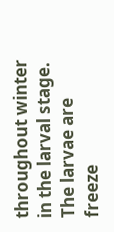throughout winter in the larval stage. The larvae are freeze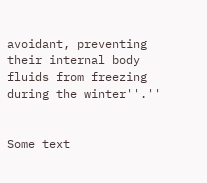avoidant, preventing their internal body fluids from freezing during the winter''.''


Some text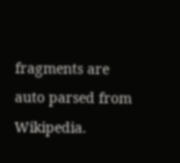fragments are auto parsed from Wikipedia.